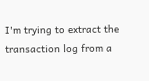I'm trying to extract the transaction log from a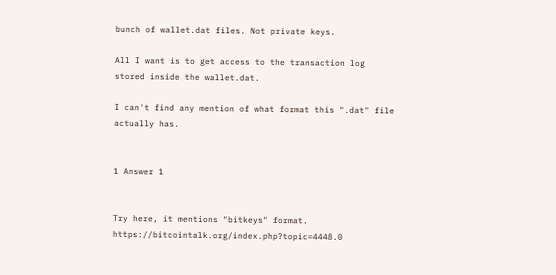bunch of wallet.dat files. Not private keys.

All I want is to get access to the transaction log stored inside the wallet.dat.

I can't find any mention of what format this ".dat" file actually has.


1 Answer 1


Try here, it mentions "bitkeys" format. https://bitcointalk.org/index.php?topic=4448.0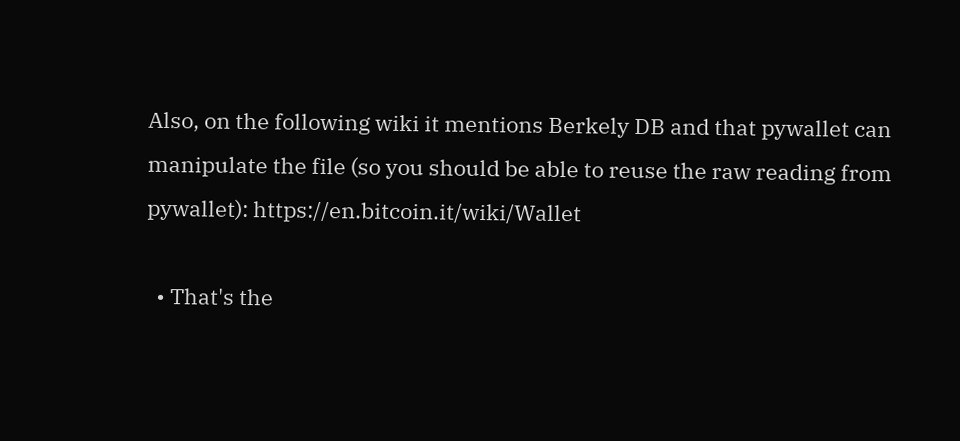Also, on the following wiki it mentions Berkely DB and that pywallet can manipulate the file (so you should be able to reuse the raw reading from pywallet): https://en.bitcoin.it/wiki/Wallet

  • That's the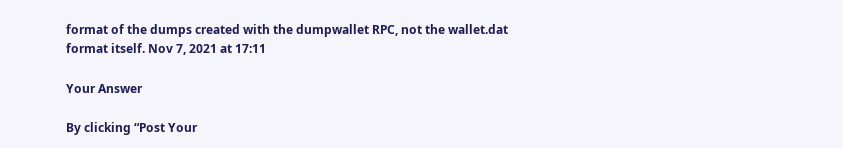format of the dumps created with the dumpwallet RPC, not the wallet.dat format itself. Nov 7, 2021 at 17:11

Your Answer

By clicking “Post Your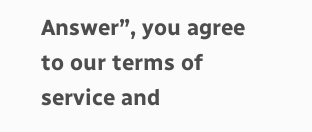Answer”, you agree to our terms of service and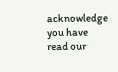acknowledge you have read our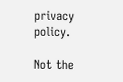privacy policy.

Not the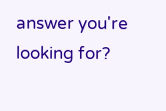answer you're looking for?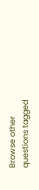Browse other questions tagged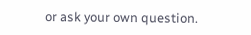or ask your own question.